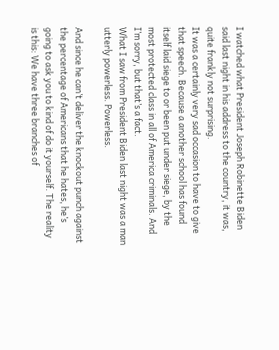I watched what President Joseph Robinette Biden said last night in his address to the country, it was, quite frankly not surprising.
It was a certainly very sad occasion to have to give that speech. Because a another school has found itself laid siege to or been put under siege, by the most protected class in all of America criminals. And I’m sorry, but that’s a fact.
What I saw from President Biden last night was a man utterly powerless. Powerless.

And since he can’t deliver the knockout punch against the percentage of Americans that he hates, he’s going to ask you to kind of do it yourself. The reality is this: We have three branches of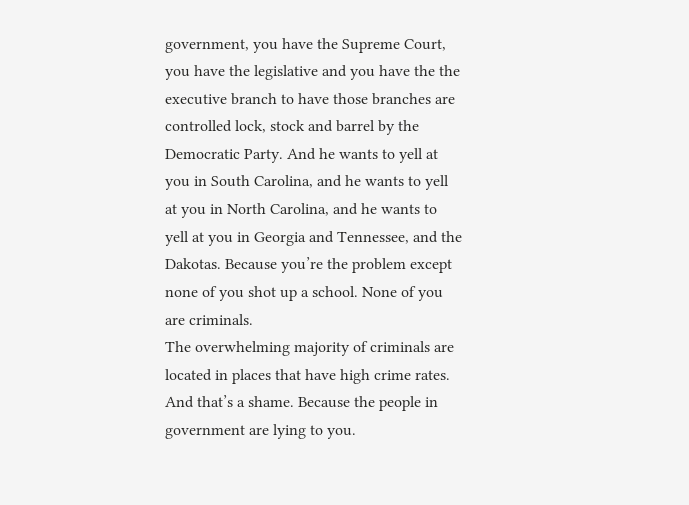government, you have the Supreme Court, you have the legislative and you have the the executive branch to have those branches are controlled lock, stock and barrel by the Democratic Party. And he wants to yell at you in South Carolina, and he wants to yell at you in North Carolina, and he wants to yell at you in Georgia and Tennessee, and the Dakotas. Because you’re the problem except none of you shot up a school. None of you are criminals.
The overwhelming majority of criminals are located in places that have high crime rates. And that’s a shame. Because the people in government are lying to you.